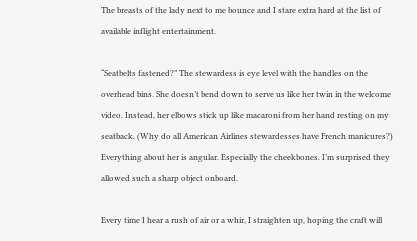The breasts of the lady next to me bounce and I stare extra hard at the list of available inflight entertainment.

“Seatbelts fastened?” The stewardess is eye level with the handles on the overhead bins. She doesn’t bend down to serve us like her twin in the welcome video. Instead, her elbows stick up like macaroni from her hand resting on my seatback. (Why do all American Airlines stewardesses have French manicures?) Everything about her is angular. Especially the cheekbones. I’m surprised they allowed such a sharp object onboard.

Every time I hear a rush of air or a whir, I straighten up, hoping the craft will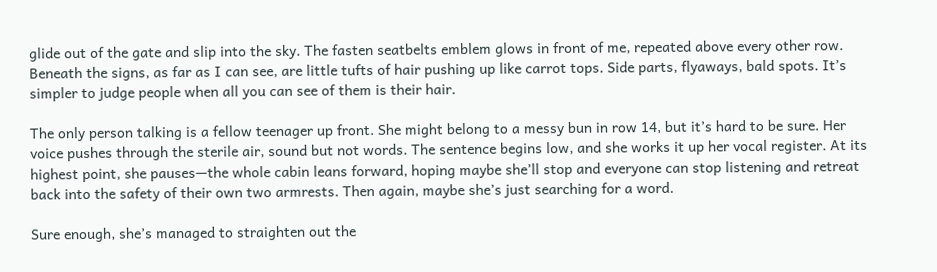glide out of the gate and slip into the sky. The fasten seatbelts emblem glows in front of me, repeated above every other row. Beneath the signs, as far as I can see, are little tufts of hair pushing up like carrot tops. Side parts, flyaways, bald spots. It’s simpler to judge people when all you can see of them is their hair.

The only person talking is a fellow teenager up front. She might belong to a messy bun in row 14, but it’s hard to be sure. Her voice pushes through the sterile air, sound but not words. The sentence begins low, and she works it up her vocal register. At its highest point, she pauses—the whole cabin leans forward, hoping maybe she’ll stop and everyone can stop listening and retreat back into the safety of their own two armrests. Then again, maybe she’s just searching for a word.

Sure enough, she’s managed to straighten out the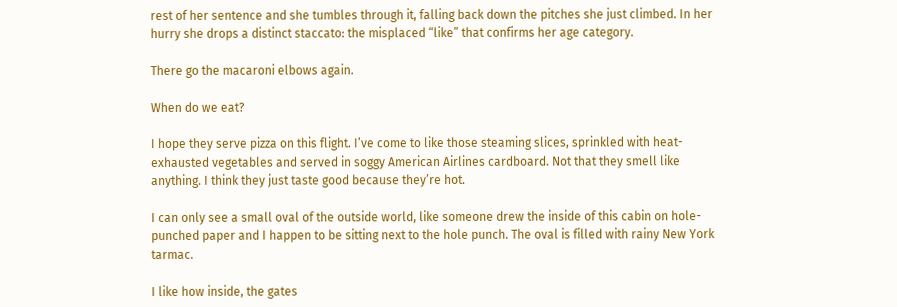rest of her sentence and she tumbles through it, falling back down the pitches she just climbed. In her hurry she drops a distinct staccato: the misplaced “like” that confirms her age category.

There go the macaroni elbows again.

When do we eat?

I hope they serve pizza on this flight. I’ve come to like those steaming slices, sprinkled with heat-exhausted vegetables and served in soggy American Airlines cardboard. Not that they smell like anything. I think they just taste good because they’re hot.

I can only see a small oval of the outside world, like someone drew the inside of this cabin on hole-punched paper and I happen to be sitting next to the hole punch. The oval is filled with rainy New York tarmac.

I like how inside, the gates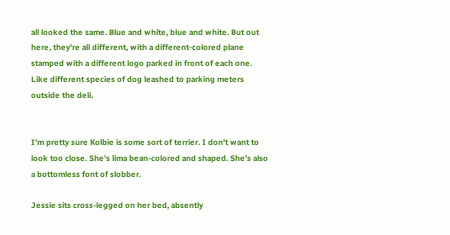all looked the same. Blue and white, blue and white. But out here, they’re all different, with a different-colored plane stamped with a different logo parked in front of each one. Like different species of dog leashed to parking meters outside the deli.


I’m pretty sure Kolbie is some sort of terrier. I don’t want to look too close. She’s lima bean-colored and shaped. She’s also a bottomless font of slobber.

Jessie sits cross-legged on her bed, absently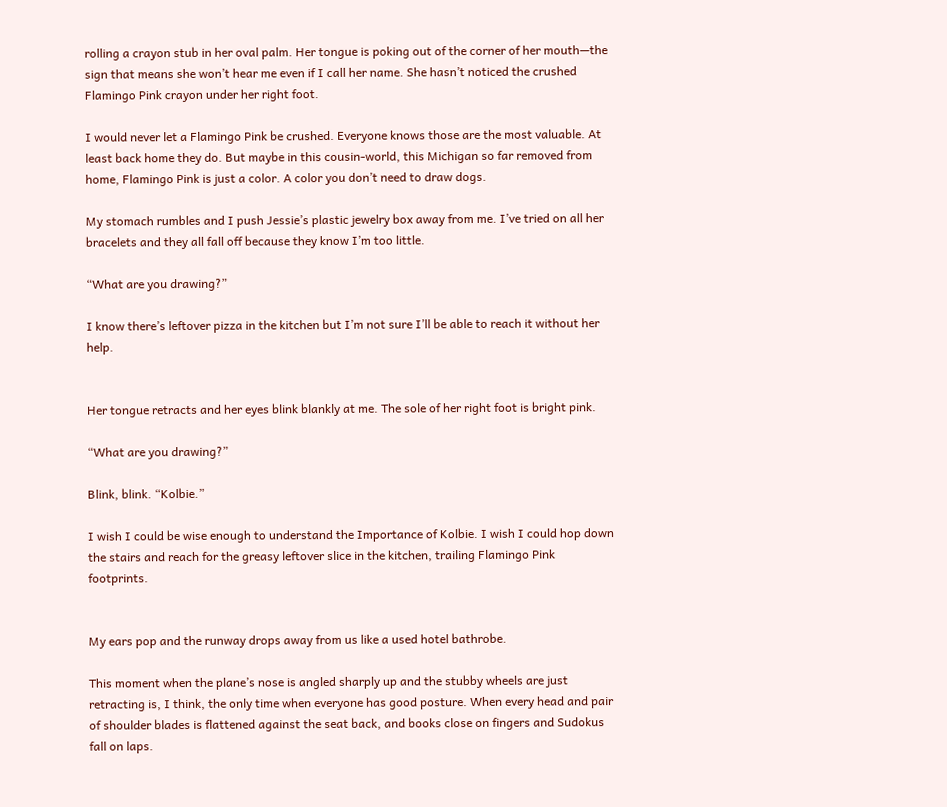rolling a crayon stub in her oval palm. Her tongue is poking out of the corner of her mouth—the sign that means she won’t hear me even if I call her name. She hasn’t noticed the crushed Flamingo Pink crayon under her right foot.

I would never let a Flamingo Pink be crushed. Everyone knows those are the most valuable. At least back home they do. But maybe in this cousin-world, this Michigan so far removed from home, Flamingo Pink is just a color. A color you don’t need to draw dogs.

My stomach rumbles and I push Jessie’s plastic jewelry box away from me. I’ve tried on all her bracelets and they all fall off because they know I’m too little.

“What are you drawing?”

I know there’s leftover pizza in the kitchen but I’m not sure I’ll be able to reach it without her help.


Her tongue retracts and her eyes blink blankly at me. The sole of her right foot is bright pink.

“What are you drawing?”

Blink, blink. “Kolbie.”

I wish I could be wise enough to understand the Importance of Kolbie. I wish I could hop down the stairs and reach for the greasy leftover slice in the kitchen, trailing Flamingo Pink footprints.


My ears pop and the runway drops away from us like a used hotel bathrobe.

This moment when the plane’s nose is angled sharply up and the stubby wheels are just retracting is, I think, the only time when everyone has good posture. When every head and pair of shoulder blades is flattened against the seat back, and books close on fingers and Sudokus fall on laps.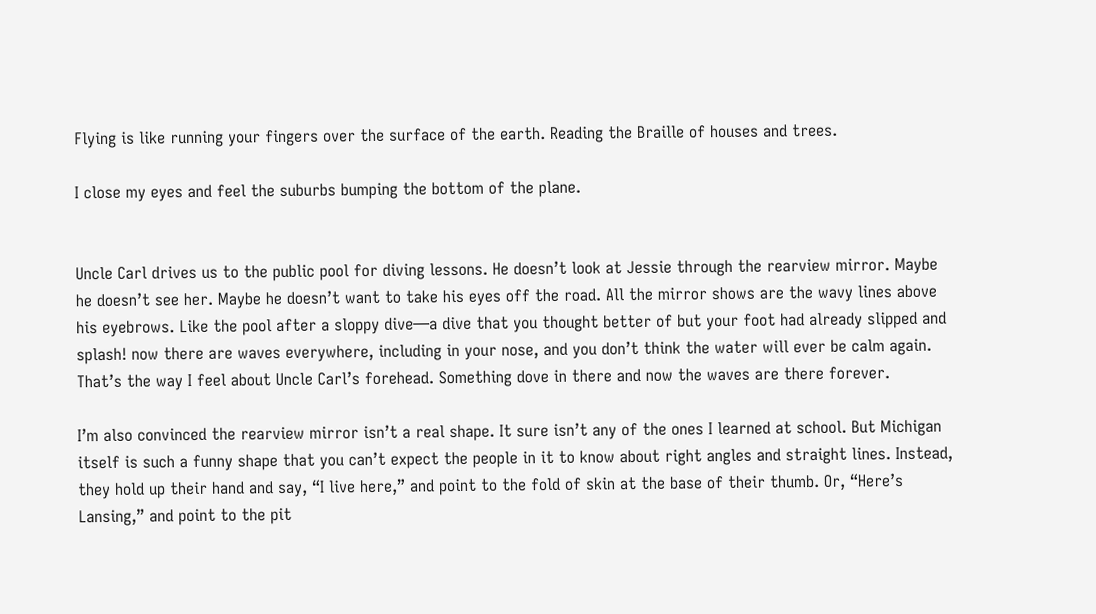Flying is like running your fingers over the surface of the earth. Reading the Braille of houses and trees.

I close my eyes and feel the suburbs bumping the bottom of the plane.


Uncle Carl drives us to the public pool for diving lessons. He doesn’t look at Jessie through the rearview mirror. Maybe he doesn’t see her. Maybe he doesn’t want to take his eyes off the road. All the mirror shows are the wavy lines above his eyebrows. Like the pool after a sloppy dive—a dive that you thought better of but your foot had already slipped and splash! now there are waves everywhere, including in your nose, and you don’t think the water will ever be calm again. That’s the way I feel about Uncle Carl’s forehead. Something dove in there and now the waves are there forever.

I’m also convinced the rearview mirror isn’t a real shape. It sure isn’t any of the ones I learned at school. But Michigan itself is such a funny shape that you can’t expect the people in it to know about right angles and straight lines. Instead, they hold up their hand and say, “I live here,” and point to the fold of skin at the base of their thumb. Or, “Here’s Lansing,” and point to the pit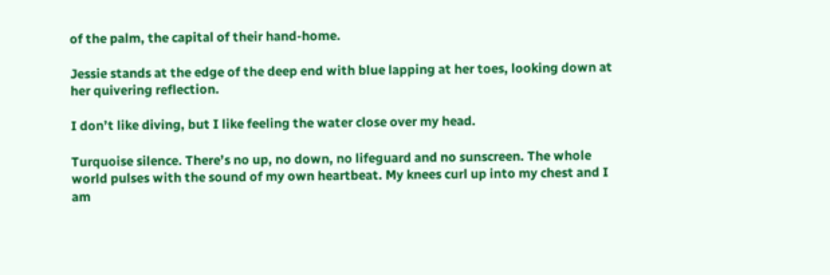of the palm, the capital of their hand-home.

Jessie stands at the edge of the deep end with blue lapping at her toes, looking down at her quivering reflection.

I don’t like diving, but I like feeling the water close over my head.

Turquoise silence. There’s no up, no down, no lifeguard and no sunscreen. The whole world pulses with the sound of my own heartbeat. My knees curl up into my chest and I am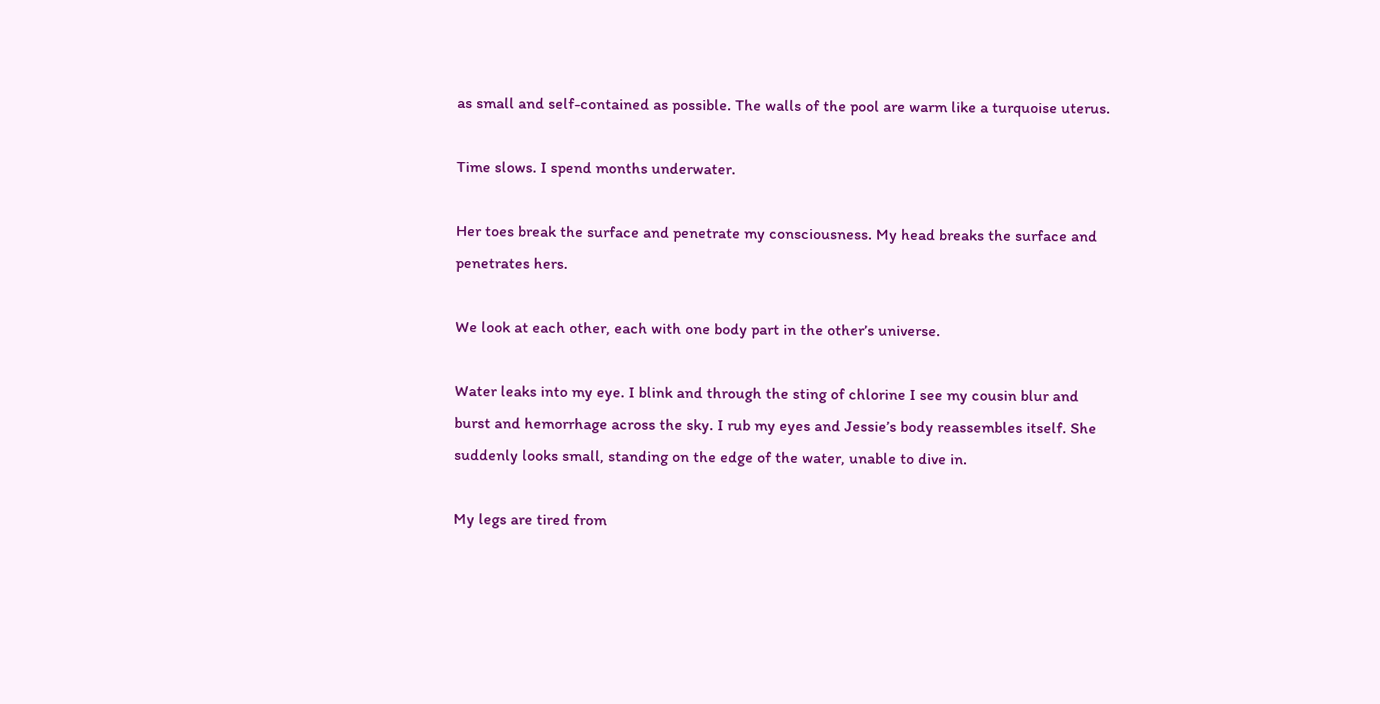as small and self-contained as possible. The walls of the pool are warm like a turquoise uterus.

Time slows. I spend months underwater.

Her toes break the surface and penetrate my consciousness. My head breaks the surface and penetrates hers.

We look at each other, each with one body part in the other’s universe.

Water leaks into my eye. I blink and through the sting of chlorine I see my cousin blur and burst and hemorrhage across the sky. I rub my eyes and Jessie’s body reassembles itself. She suddenly looks small, standing on the edge of the water, unable to dive in.

My legs are tired from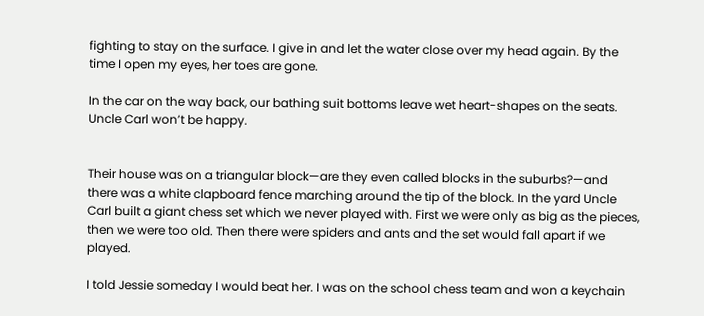fighting to stay on the surface. I give in and let the water close over my head again. By the time I open my eyes, her toes are gone.

In the car on the way back, our bathing suit bottoms leave wet heart-shapes on the seats. Uncle Carl won’t be happy.


Their house was on a triangular block—are they even called blocks in the suburbs?—and there was a white clapboard fence marching around the tip of the block. In the yard Uncle Carl built a giant chess set which we never played with. First we were only as big as the pieces, then we were too old. Then there were spiders and ants and the set would fall apart if we played.

I told Jessie someday I would beat her. I was on the school chess team and won a keychain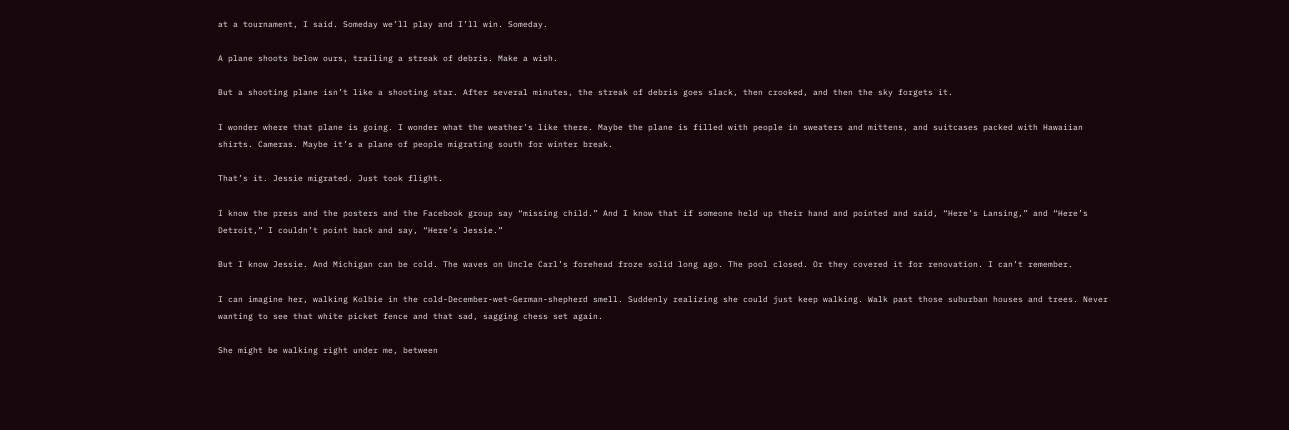at a tournament, I said. Someday we’ll play and I’ll win. Someday.

A plane shoots below ours, trailing a streak of debris. Make a wish.

But a shooting plane isn’t like a shooting star. After several minutes, the streak of debris goes slack, then crooked, and then the sky forgets it.

I wonder where that plane is going. I wonder what the weather’s like there. Maybe the plane is filled with people in sweaters and mittens, and suitcases packed with Hawaiian shirts. Cameras. Maybe it’s a plane of people migrating south for winter break.

That’s it. Jessie migrated. Just took flight.

I know the press and the posters and the Facebook group say “missing child.” And I know that if someone held up their hand and pointed and said, “Here’s Lansing,” and “Here’s Detroit,” I couldn’t point back and say, “Here’s Jessie.”

But I know Jessie. And Michigan can be cold. The waves on Uncle Carl’s forehead froze solid long ago. The pool closed. Or they covered it for renovation. I can’t remember.

I can imagine her, walking Kolbie in the cold-December-wet-German-shepherd smell. Suddenly realizing she could just keep walking. Walk past those suburban houses and trees. Never wanting to see that white picket fence and that sad, sagging chess set again.

She might be walking right under me, between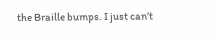the Braille bumps. I just can’t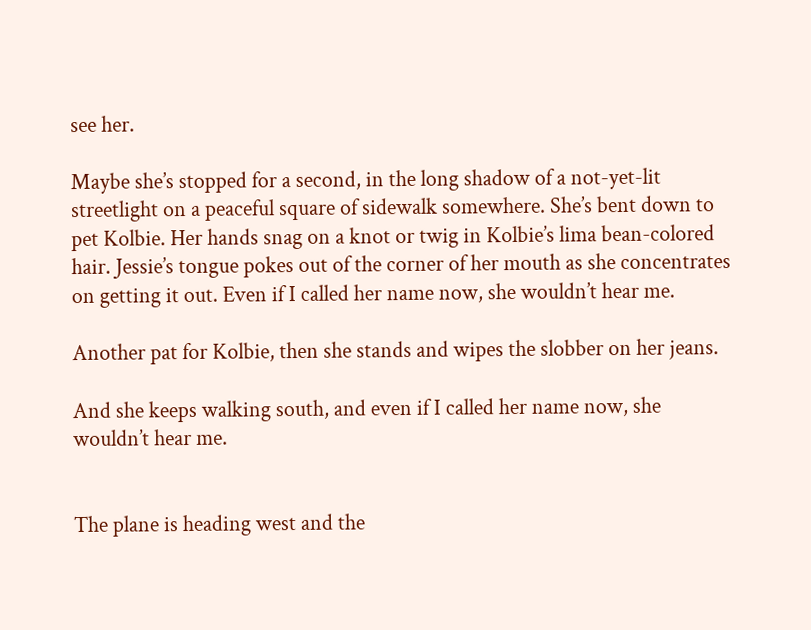see her.

Maybe she’s stopped for a second, in the long shadow of a not-yet-lit streetlight on a peaceful square of sidewalk somewhere. She’s bent down to pet Kolbie. Her hands snag on a knot or twig in Kolbie’s lima bean-colored hair. Jessie’s tongue pokes out of the corner of her mouth as she concentrates on getting it out. Even if I called her name now, she wouldn’t hear me.

Another pat for Kolbie, then she stands and wipes the slobber on her jeans.

And she keeps walking south, and even if I called her name now, she wouldn’t hear me.


The plane is heading west and the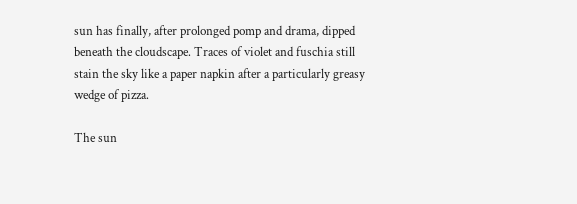sun has finally, after prolonged pomp and drama, dipped beneath the cloudscape. Traces of violet and fuschia still stain the sky like a paper napkin after a particularly greasy wedge of pizza.

The sun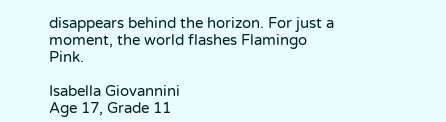disappears behind the horizon. For just a moment, the world flashes Flamingo Pink.

Isabella Giovannini
Age 17, Grade 11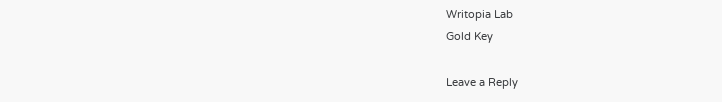Writopia Lab
Gold Key

Leave a Reply